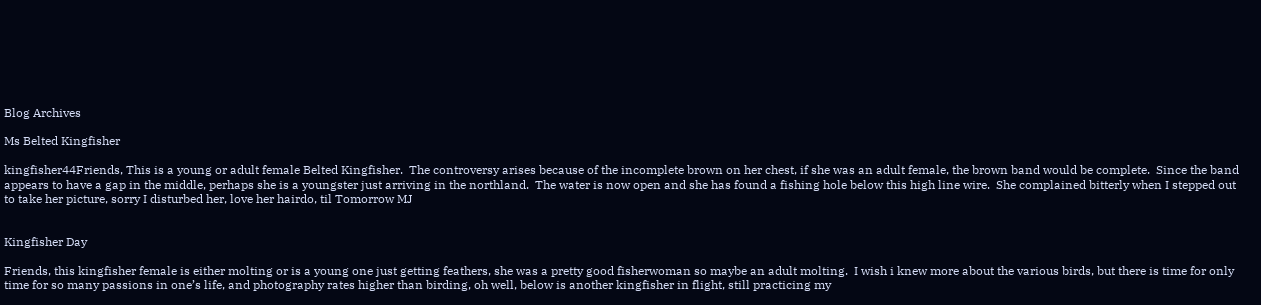Blog Archives

Ms Belted Kingfisher

kingfisher44Friends, This is a young or adult female Belted Kingfisher.  The controversy arises because of the incomplete brown on her chest, if she was an adult female, the brown band would be complete.  Since the band appears to have a gap in the middle, perhaps she is a youngster just arriving in the northland.  The water is now open and she has found a fishing hole below this high line wire.  She complained bitterly when I stepped out to take her picture, sorry I disturbed her, love her hairdo, til Tomorrow MJ


Kingfisher Day

Friends, this kingfisher female is either molting or is a young one just getting feathers, she was a pretty good fisherwoman so maybe an adult molting.  I wish i knew more about the various birds, but there is time for only time for so many passions in one’s life, and photography rates higher than birding, oh well, below is another kingfisher in flight, still practicing my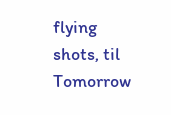flying shots, til Tomorrow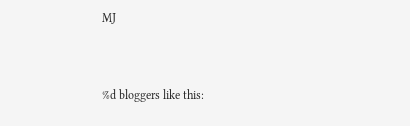MJ


%d bloggers like this: